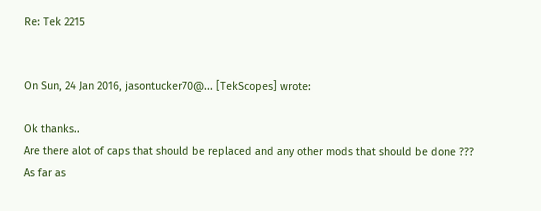Re: Tek 2215


On Sun, 24 Jan 2016, jasontucker70@... [TekScopes] wrote:

Ok thanks..
Are there alot of caps that should be replaced and any other mods that should be done ???
As far as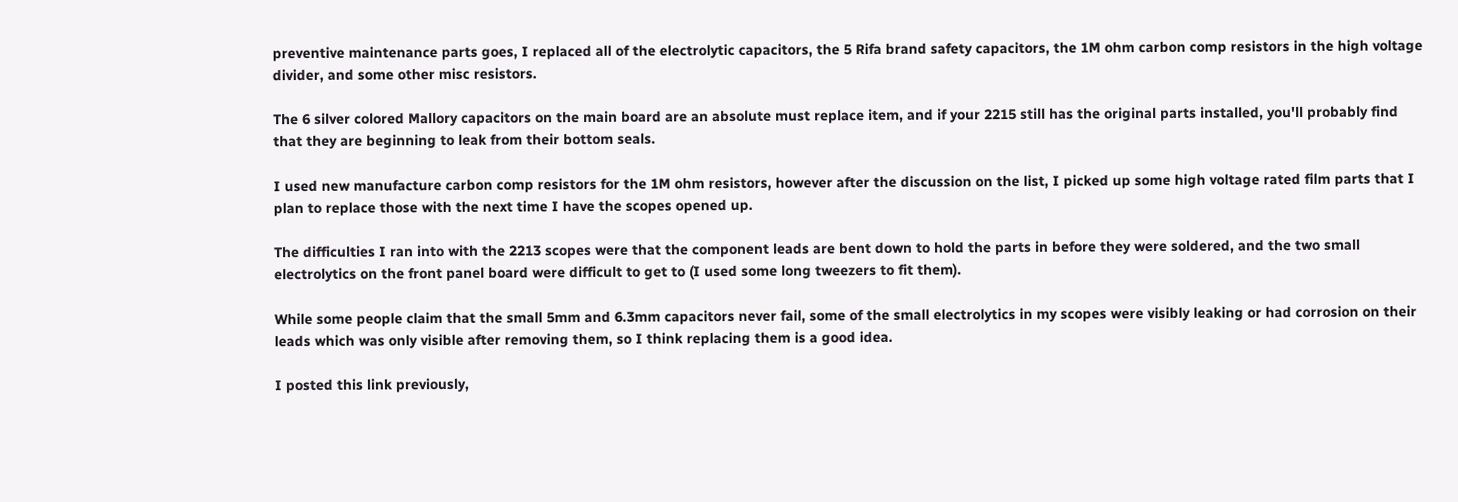preventive maintenance parts goes, I replaced all of the electrolytic capacitors, the 5 Rifa brand safety capacitors, the 1M ohm carbon comp resistors in the high voltage divider, and some other misc resistors.

The 6 silver colored Mallory capacitors on the main board are an absolute must replace item, and if your 2215 still has the original parts installed, you'll probably find that they are beginning to leak from their bottom seals.

I used new manufacture carbon comp resistors for the 1M ohm resistors, however after the discussion on the list, I picked up some high voltage rated film parts that I plan to replace those with the next time I have the scopes opened up.

The difficulties I ran into with the 2213 scopes were that the component leads are bent down to hold the parts in before they were soldered, and the two small electrolytics on the front panel board were difficult to get to (I used some long tweezers to fit them).

While some people claim that the small 5mm and 6.3mm capacitors never fail, some of the small electrolytics in my scopes were visibly leaking or had corrosion on their leads which was only visible after removing them, so I think replacing them is a good idea.

I posted this link previously,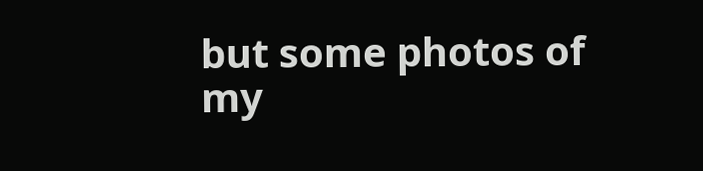but some photos of my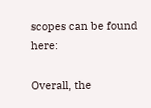scopes can be found here:

Overall, the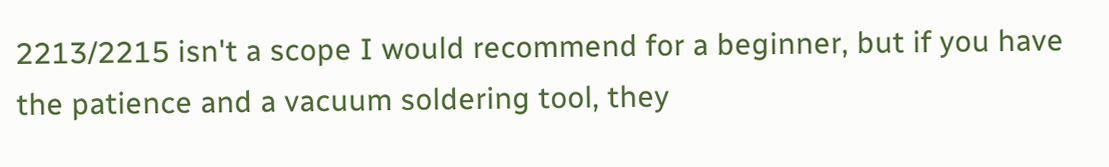2213/2215 isn't a scope I would recommend for a beginner, but if you have the patience and a vacuum soldering tool, they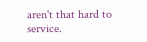aren't that hard to service.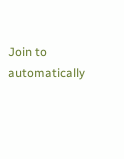Join to automatically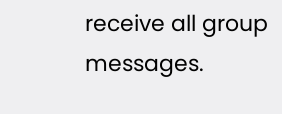receive all group messages.